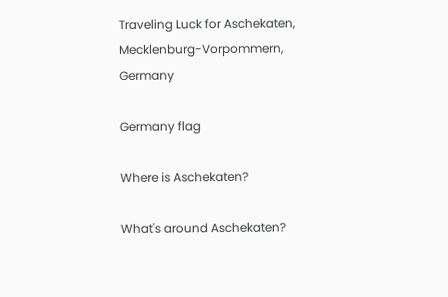Traveling Luck for Aschekaten, Mecklenburg-Vorpommern, Germany

Germany flag

Where is Aschekaten?

What's around Aschekaten?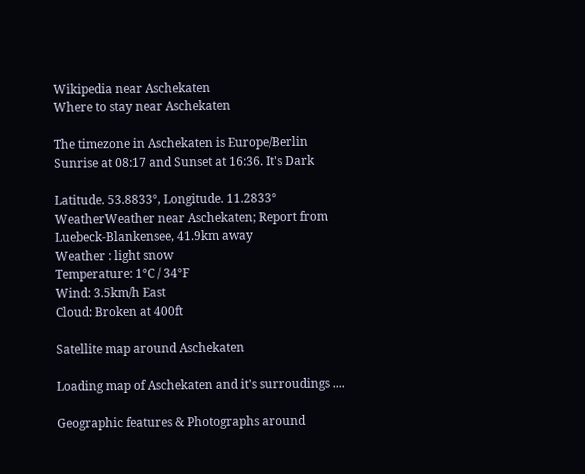Wikipedia near Aschekaten
Where to stay near Aschekaten

The timezone in Aschekaten is Europe/Berlin
Sunrise at 08:17 and Sunset at 16:36. It's Dark

Latitude. 53.8833°, Longitude. 11.2833°
WeatherWeather near Aschekaten; Report from Luebeck-Blankensee, 41.9km away
Weather : light snow
Temperature: 1°C / 34°F
Wind: 3.5km/h East
Cloud: Broken at 400ft

Satellite map around Aschekaten

Loading map of Aschekaten and it's surroudings ....

Geographic features & Photographs around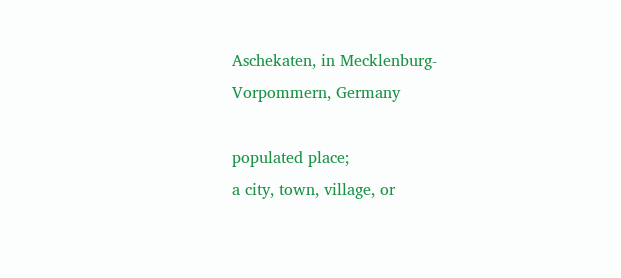Aschekaten, in Mecklenburg-Vorpommern, Germany

populated place;
a city, town, village, or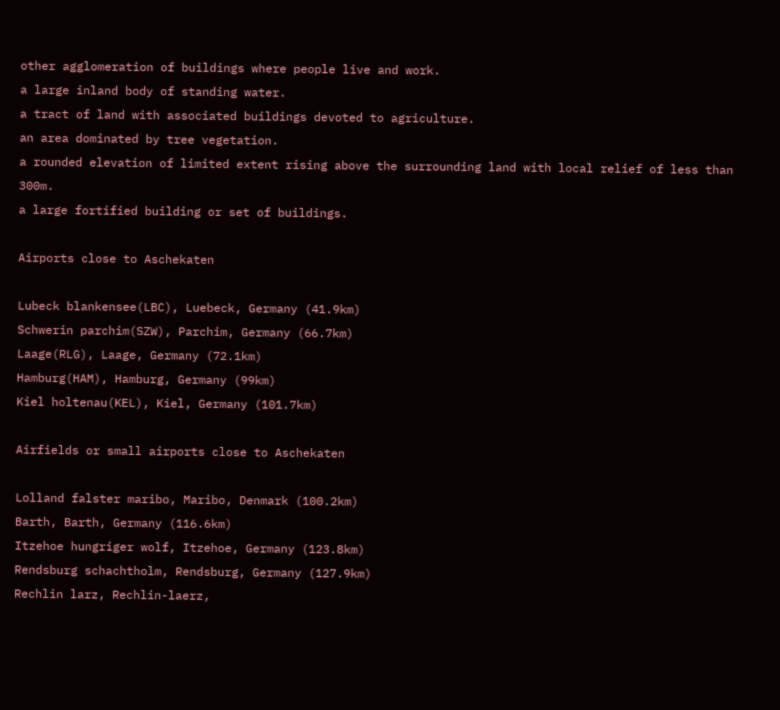other agglomeration of buildings where people live and work.
a large inland body of standing water.
a tract of land with associated buildings devoted to agriculture.
an area dominated by tree vegetation.
a rounded elevation of limited extent rising above the surrounding land with local relief of less than 300m.
a large fortified building or set of buildings.

Airports close to Aschekaten

Lubeck blankensee(LBC), Luebeck, Germany (41.9km)
Schwerin parchim(SZW), Parchim, Germany (66.7km)
Laage(RLG), Laage, Germany (72.1km)
Hamburg(HAM), Hamburg, Germany (99km)
Kiel holtenau(KEL), Kiel, Germany (101.7km)

Airfields or small airports close to Aschekaten

Lolland falster maribo, Maribo, Denmark (100.2km)
Barth, Barth, Germany (116.6km)
Itzehoe hungriger wolf, Itzehoe, Germany (123.8km)
Rendsburg schachtholm, Rendsburg, Germany (127.9km)
Rechlin larz, Rechlin-laerz,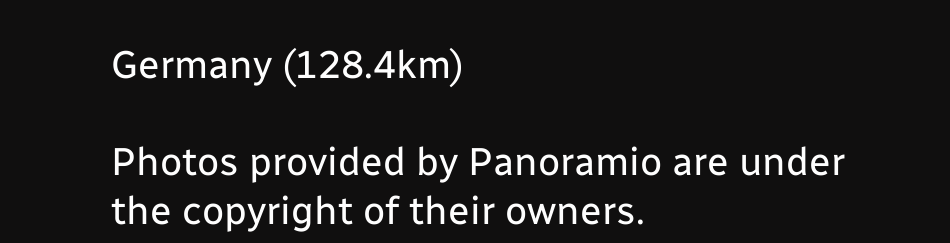Germany (128.4km)

Photos provided by Panoramio are under the copyright of their owners.